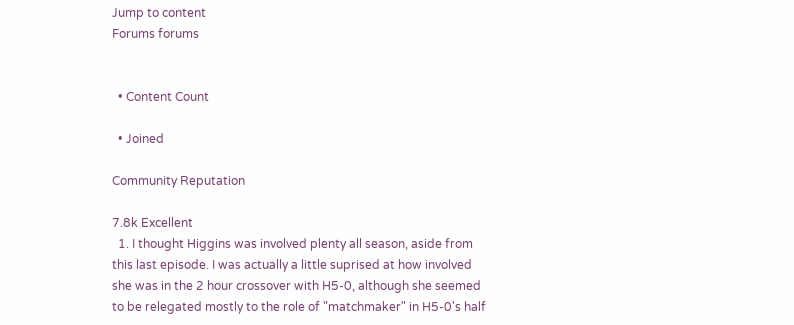Jump to content
Forums forums


  • Content Count

  • Joined

Community Reputation

7.8k Excellent
  1. I thought Higgins was involved plenty all season, aside from this last episode. I was actually a little suprised at how involved she was in the 2 hour crossover with H5-0, although she seemed to be relegated mostly to the role of "matchmaker" in H5-0's half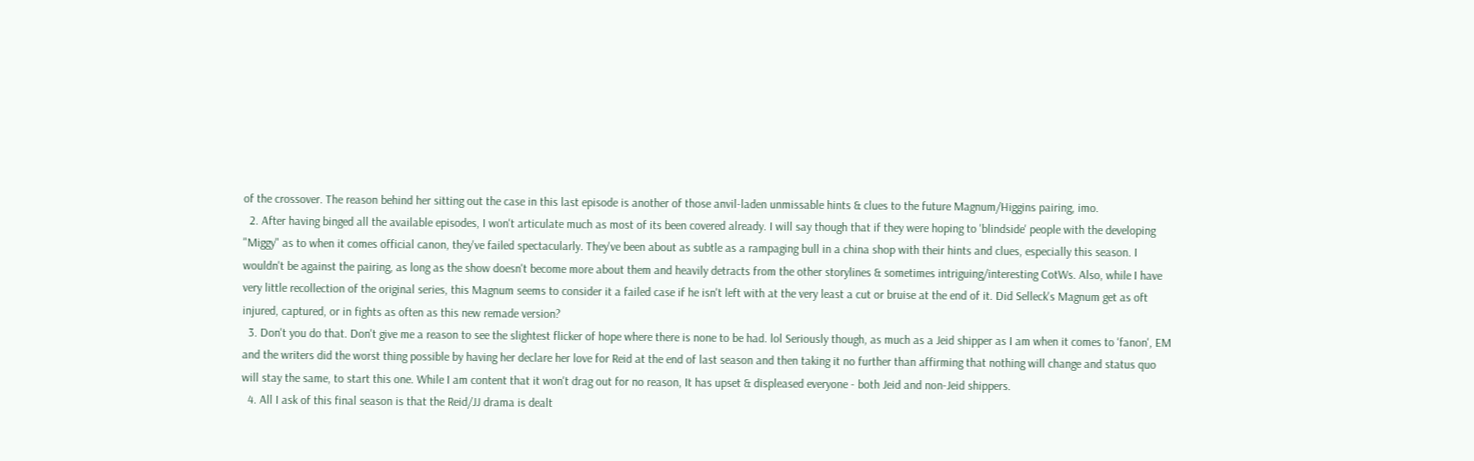of the crossover. The reason behind her sitting out the case in this last episode is another of those anvil-laden unmissable hints & clues to the future Magnum/Higgins pairing, imo.
  2. After having binged all the available episodes, I won't articulate much as most of its been covered already. I will say though that if they were hoping to 'blindside' people with the developing "Miggy" as to when it comes official canon, they've failed spectacularly. They've been about as subtle as a rampaging bull in a china shop with their hints and clues, especially this season. I wouldn't be against the pairing, as long as the show doesn't become more about them and heavily detracts from the other storylines & sometimes intriguing/interesting CotWs. Also, while I have very little recollection of the original series, this Magnum seems to consider it a failed case if he isn't left with at the very least a cut or bruise at the end of it. Did Selleck's Magnum get as oft injured, captured, or in fights as often as this new remade version?
  3. Don't you do that. Don't give me a reason to see the slightest flicker of hope where there is none to be had. lol Seriously though, as much as a Jeid shipper as I am when it comes to 'fanon', EM and the writers did the worst thing possible by having her declare her love for Reid at the end of last season and then taking it no further than affirming that nothing will change and status quo will stay the same, to start this one. While I am content that it won't drag out for no reason, It has upset & displeased everyone - both Jeid and non-Jeid shippers.
  4. All I ask of this final season is that the Reid/JJ drama is dealt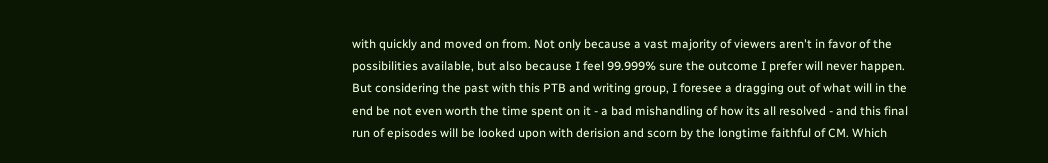with quickly and moved on from. Not only because a vast majority of viewers aren't in favor of the possibilities available, but also because I feel 99.999% sure the outcome I prefer will never happen. But considering the past with this PTB and writing group, I foresee a dragging out of what will in the end be not even worth the time spent on it - a bad mishandling of how its all resolved - and this final run of episodes will be looked upon with derision and scorn by the longtime faithful of CM. Which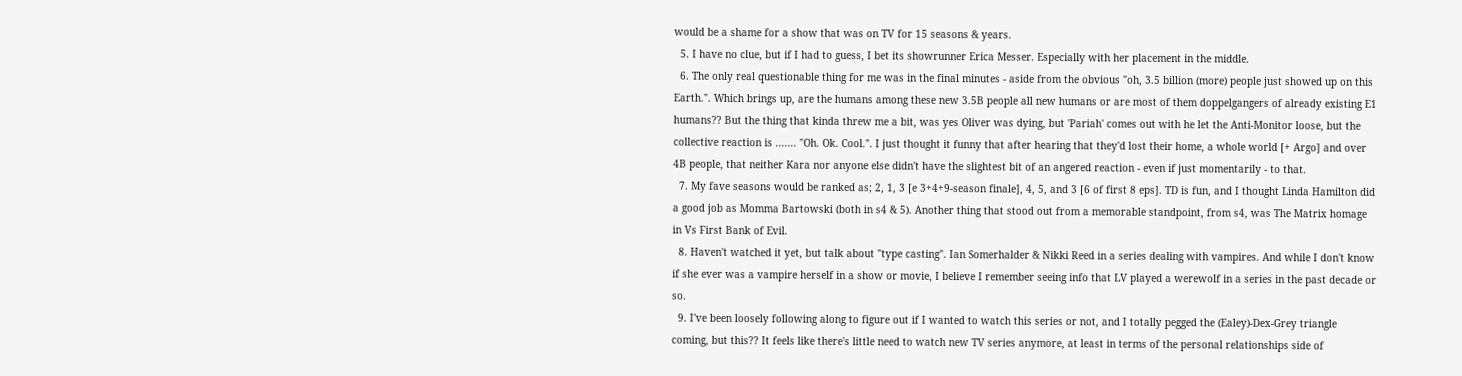would be a shame for a show that was on TV for 15 seasons & years.
  5. I have no clue, but if I had to guess, I bet its showrunner Erica Messer. Especially with her placement in the middle.
  6. The only real questionable thing for me was in the final minutes - aside from the obvious "oh, 3.5 billion (more) people just showed up on this Earth.". Which brings up, are the humans among these new 3.5B people all new humans or are most of them doppelgangers of already existing E1 humans?? But the thing that kinda threw me a bit, was yes Oliver was dying, but 'Pariah' comes out with he let the Anti-Monitor loose, but the collective reaction is ....... "Oh. Ok. Cool.". I just thought it funny that after hearing that they'd lost their home, a whole world [+ Argo] and over 4B people, that neither Kara nor anyone else didn't have the slightest bit of an angered reaction - even if just momentarily - to that.
  7. My fave seasons would be ranked as; 2, 1, 3 [e 3+4+9-season finale], 4, 5, and 3 [6 of first 8 eps]. TD is fun, and I thought Linda Hamilton did a good job as Momma Bartowski (both in s4 & 5). Another thing that stood out from a memorable standpoint, from s4, was The Matrix homage in Vs First Bank of Evil.
  8. Haven't watched it yet, but talk about "type casting". Ian Somerhalder & Nikki Reed in a series dealing with vampires. And while I don't know if she ever was a vampire herself in a show or movie, I believe I remember seeing info that LV played a werewolf in a series in the past decade or so.
  9. I've been loosely following along to figure out if I wanted to watch this series or not, and I totally pegged the (Ealey)-Dex-Grey triangle coming, but this?? It feels like there's little need to watch new TV series anymore, at least in terms of the personal relationships side of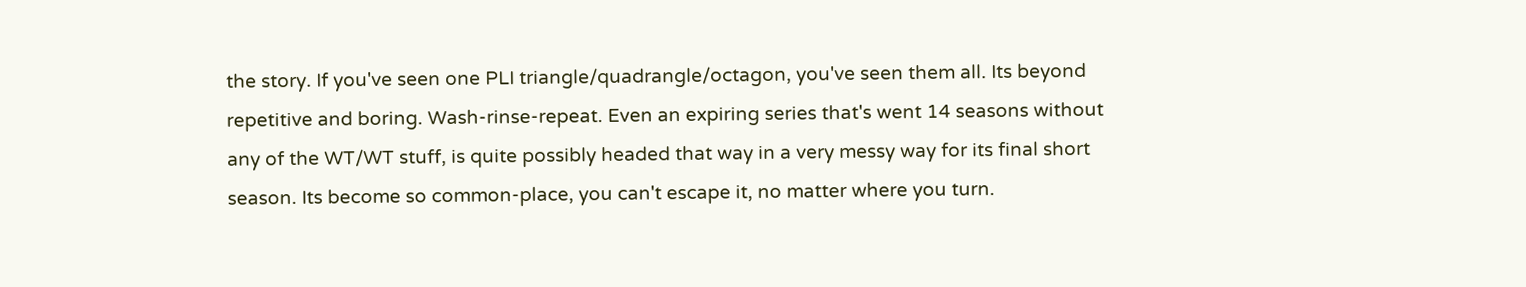the story. If you've seen one PLI triangle/quadrangle/octagon, you've seen them all. Its beyond repetitive and boring. Wash-rinse-repeat. Even an expiring series that's went 14 seasons without any of the WT/WT stuff, is quite possibly headed that way in a very messy way for its final short season. Its become so common-place, you can't escape it, no matter where you turn.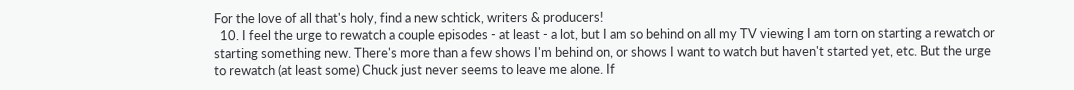For the love of all that's holy, find a new schtick, writers & producers!
  10. I feel the urge to rewatch a couple episodes - at least - a lot, but I am so behind on all my TV viewing I am torn on starting a rewatch or starting something new. There's more than a few shows I'm behind on, or shows I want to watch but haven't started yet, etc. But the urge to rewatch (at least some) Chuck just never seems to leave me alone. If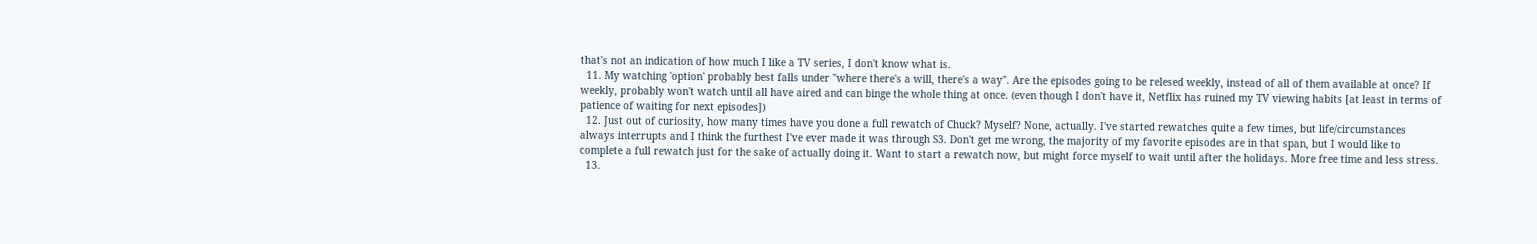that's not an indication of how much I like a TV series, I don't know what is.
  11. My watching 'option' probably best falls under "where there's a will, there's a way". Are the episodes going to be relesed weekly, instead of all of them available at once? If weekly, probably won't watch until all have aired and can binge the whole thing at once. (even though I don't have it, Netflix has ruined my TV viewing habits [at least in terms of patience of waiting for next episodes])
  12. Just out of curiosity, how many times have you done a full rewatch of Chuck? Myself? None, actually. I've started rewatches quite a few times, but life/circumstances always interrupts and I think the furthest I've ever made it was through S3. Don't get me wrong, the majority of my favorite episodes are in that span, but I would like to complete a full rewatch just for the sake of actually doing it. Want to start a rewatch now, but might force myself to wait until after the holidays. More free time and less stress.
  13.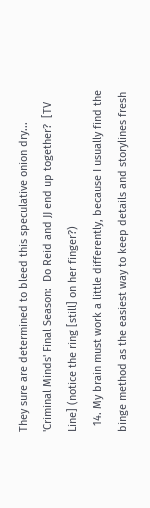They sure are determined to bleed this speculative onion dry... 'Criminal Minds' Final Season:  Do Reid and JJ end up together?  [TV Line] (notice the ring [still] on her finger?)
  14. My brain must work a little differently, because I usually find the binge method as the easiest way to keep details and storylines fresh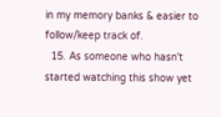in my memory banks & easier to follow/keep track of.
  15. As someone who hasn't started watching this show yet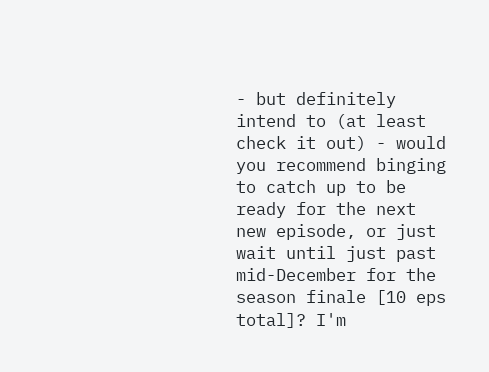- but definitely intend to (at least check it out) - would you recommend binging to catch up to be ready for the next new episode, or just wait until just past mid-December for the season finale [10 eps total]? I'm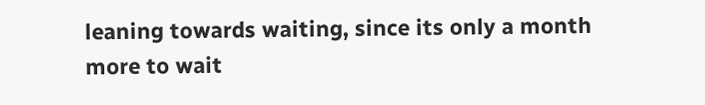leaning towards waiting, since its only a month more to wait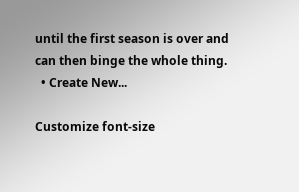until the first season is over and can then binge the whole thing.
  • Create New...

Customize font-size